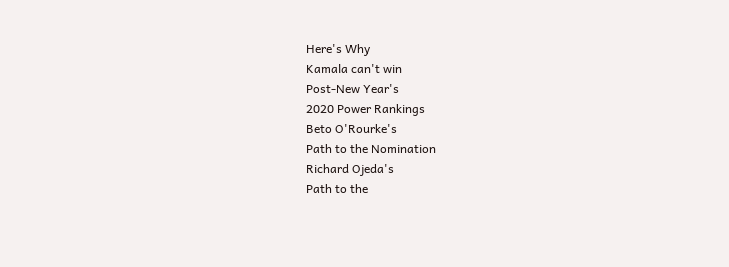Here's Why
Kamala can't win
Post-New Year's
2020 Power Rankings
Beto O'Rourke's
Path to the Nomination
Richard Ojeda's
Path to the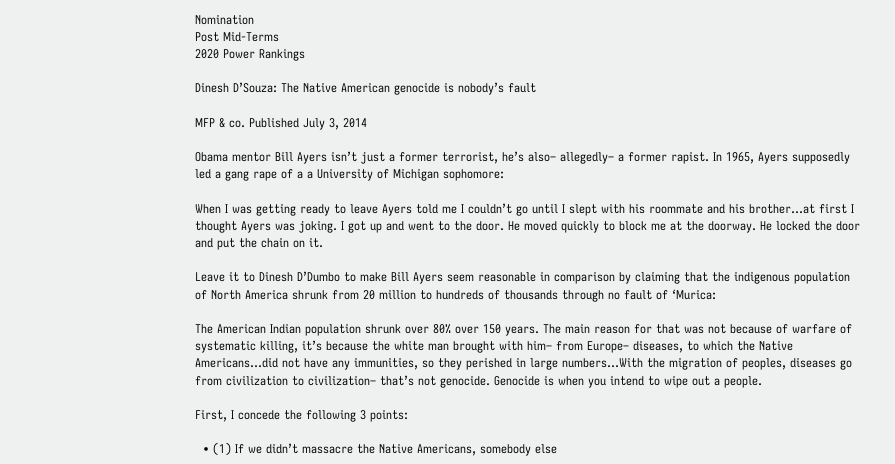Nomination
Post Mid-Terms
2020 Power Rankings

Dinesh D’Souza: The Native American genocide is nobody’s fault

MFP & co. Published July 3, 2014

Obama mentor Bill Ayers isn’t just a former terrorist, he’s also– allegedly– a former rapist. In 1965, Ayers supposedly led a gang rape of a a University of Michigan sophomore:

When I was getting ready to leave Ayers told me I couldn’t go until I slept with his roommate and his brother…at first I thought Ayers was joking. I got up and went to the door. He moved quickly to block me at the doorway. He locked the door and put the chain on it.

Leave it to Dinesh D’Dumbo to make Bill Ayers seem reasonable in comparison by claiming that the indigenous population of North America shrunk from 20 million to hundreds of thousands through no fault of ‘Murica:

The American Indian population shrunk over 80% over 150 years. The main reason for that was not because of warfare of systematic killing, it’s because the white man brought with him– from Europe– diseases, to which the Native Americans…did not have any immunities, so they perished in large numbers…With the migration of peoples, diseases go from civilization to civilization– that’s not genocide. Genocide is when you intend to wipe out a people.

First, I concede the following 3 points:

  • (1) If we didn’t massacre the Native Americans, somebody else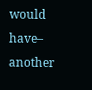would have– another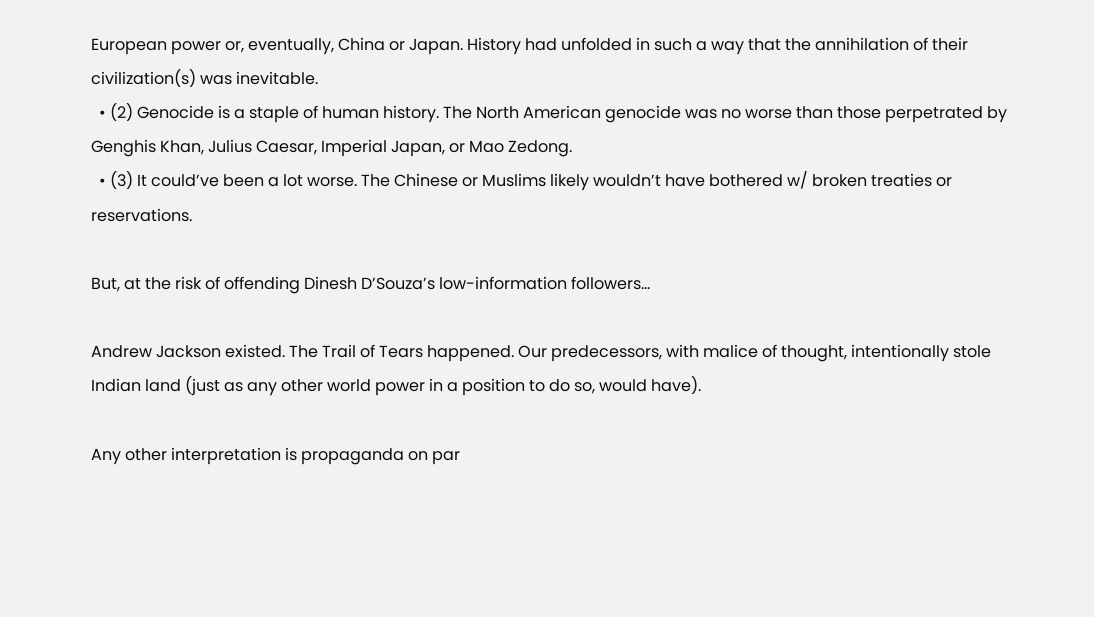European power or, eventually, China or Japan. History had unfolded in such a way that the annihilation of their civilization(s) was inevitable.
  • (2) Genocide is a staple of human history. The North American genocide was no worse than those perpetrated by Genghis Khan, Julius Caesar, Imperial Japan, or Mao Zedong.
  • (3) It could’ve been a lot worse. The Chinese or Muslims likely wouldn’t have bothered w/ broken treaties or reservations.

But, at the risk of offending Dinesh D’Souza’s low-information followers…

Andrew Jackson existed. The Trail of Tears happened. Our predecessors, with malice of thought, intentionally stole Indian land (just as any other world power in a position to do so, would have).

Any other interpretation is propaganda on par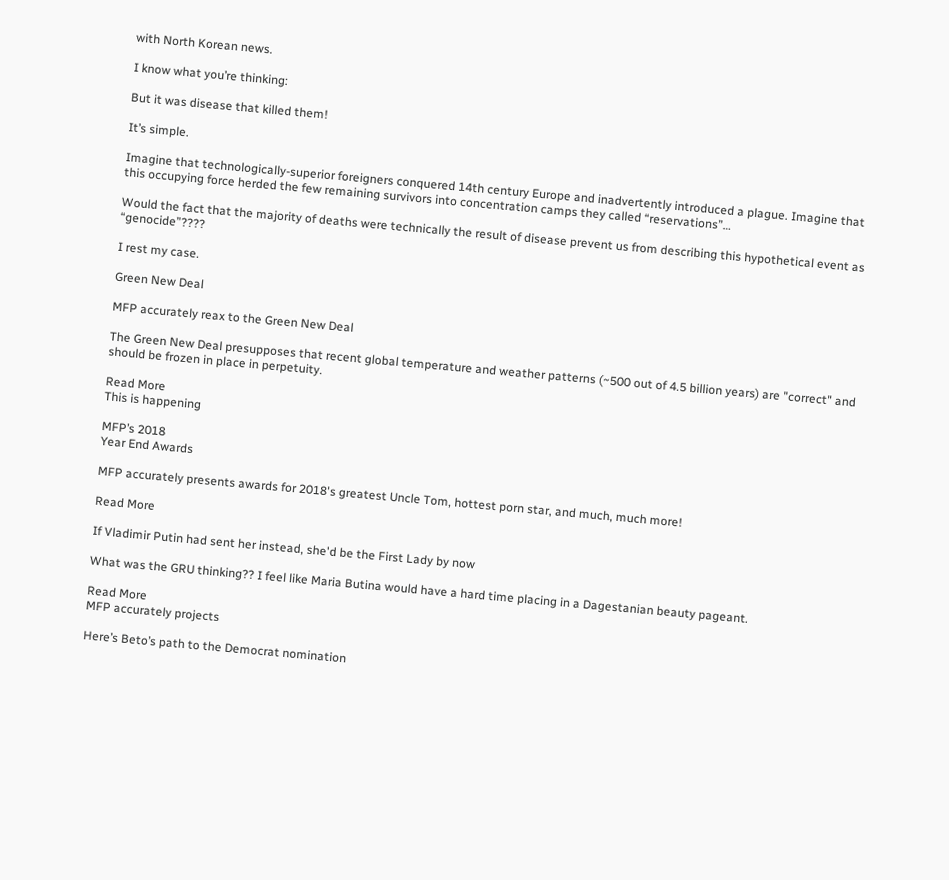with North Korean news.

I know what you’re thinking:

But it was disease that killed them!

It’s simple.

Imagine that technologically-superior foreigners conquered 14th century Europe and inadvertently introduced a plague. Imagine that this occupying force herded the few remaining survivors into concentration camps they called “reservations”…

Would the fact that the majority of deaths were technically the result of disease prevent us from describing this hypothetical event as “genocide”????

I rest my case.

Green New Deal

MFP accurately reax to the Green New Deal

The Green New Deal presupposes that recent global temperature and weather patterns (~500 out of 4.5 billion years) are "correct" and should be frozen in place in perpetuity.

Read More
This is happening

MFP’s 2018
Year End Awards

MFP accurately presents awards for 2018's greatest Uncle Tom, hottest porn star, and much, much more!

Read More

If Vladimir Putin had sent her instead, she'd be the First Lady by now

What was the GRU thinking?? I feel like Maria Butina would have a hard time placing in a Dagestanian beauty pageant.

Read More
MFP accurately projects

Here’s Beto’s path to the Democrat nomination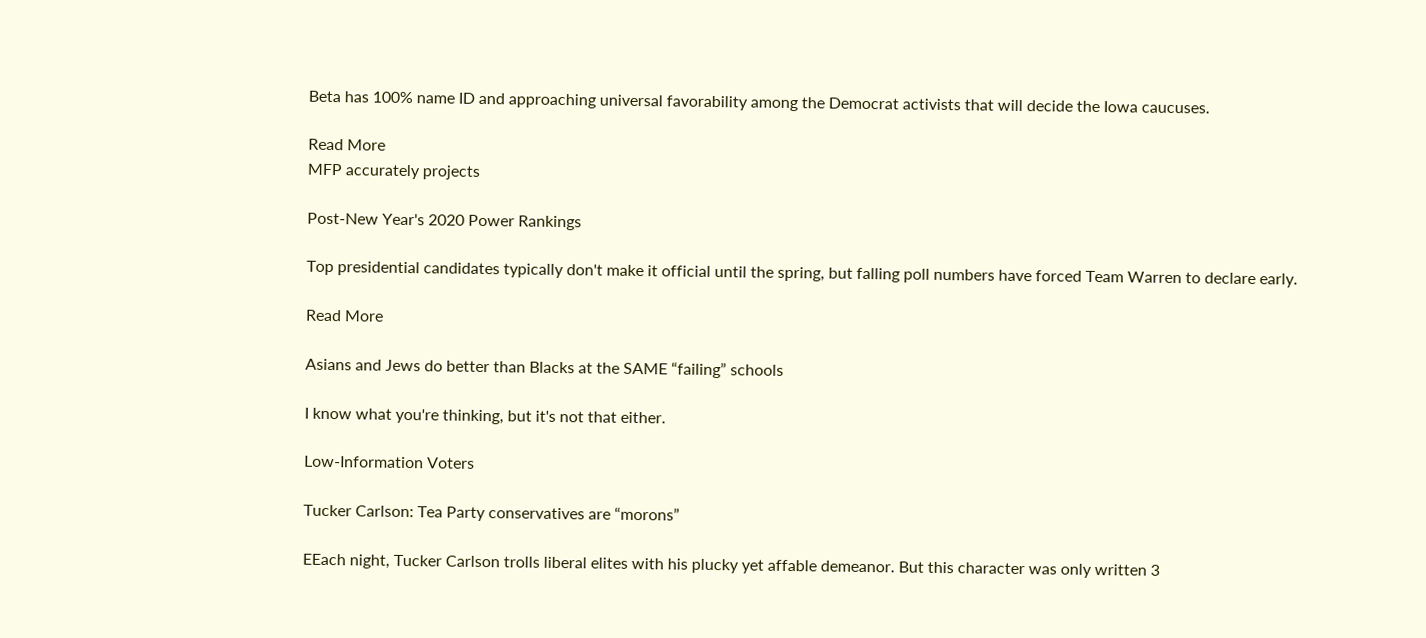Beta has 100% name ID and approaching universal favorability among the Democrat activists that will decide the Iowa caucuses.

Read More
MFP accurately projects

Post-New Year's 2020 Power Rankings

Top presidential candidates typically don't make it official until the spring, but falling poll numbers have forced Team Warren to declare early.

Read More

Asians and Jews do better than Blacks at the SAME “failing” schools

I know what you're thinking, but it's not that either.

Low-Information Voters

Tucker Carlson: Tea Party conservatives are “morons”

EEach night, Tucker Carlson trolls liberal elites with his plucky yet affable demeanor. But this character was only written 3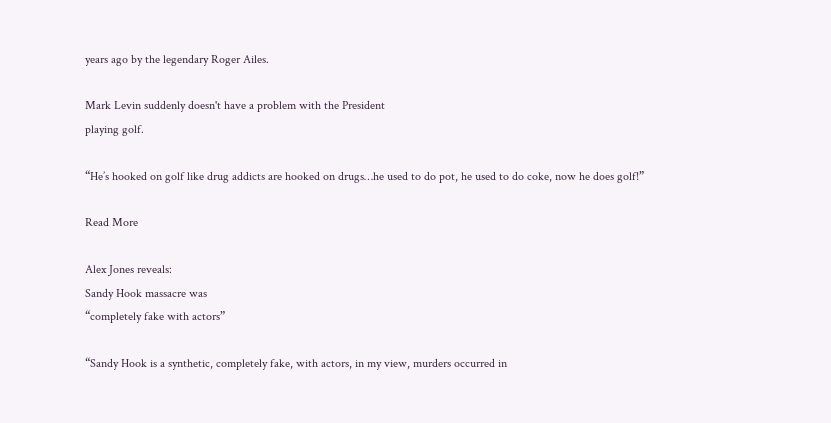years ago by the legendary Roger Ailes.

Mark Levin suddenly doesn't have a problem with the President
playing golf.

“He’s hooked on golf like drug addicts are hooked on drugs…he used to do pot, he used to do coke, now he does golf!”

Read More

Alex Jones reveals:
Sandy Hook massacre was
“completely fake with actors”

“Sandy Hook is a synthetic, completely fake, with actors, in my view, murders occurred in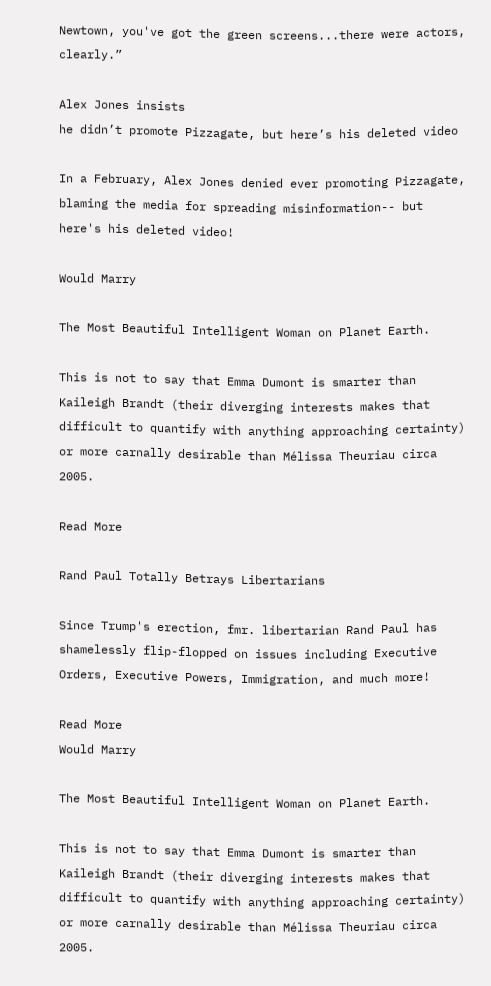Newtown, you've got the green screens...there were actors, clearly.”

Alex Jones insists
he didn’t promote Pizzagate, but here’s his deleted video

In a February, Alex Jones denied ever promoting Pizzagate, blaming the media for spreading misinformation-- but here's his deleted video!

Would Marry

The Most Beautiful Intelligent Woman on Planet Earth.

This is not to say that Emma Dumont is smarter than Kaileigh Brandt (their diverging interests makes that difficult to quantify with anything approaching certainty) or more carnally desirable than Mélissa Theuriau circa 2005.

Read More

Rand Paul Totally Betrays Libertarians

Since Trump's erection, fmr. libertarian Rand Paul has shamelessly flip-flopped on issues including Executive Orders, Executive Powers, Immigration, and much more!

Read More
Would Marry

The Most Beautiful Intelligent Woman on Planet Earth.

This is not to say that Emma Dumont is smarter than Kaileigh Brandt (their diverging interests makes that difficult to quantify with anything approaching certainty) or more carnally desirable than Mélissa Theuriau circa 2005.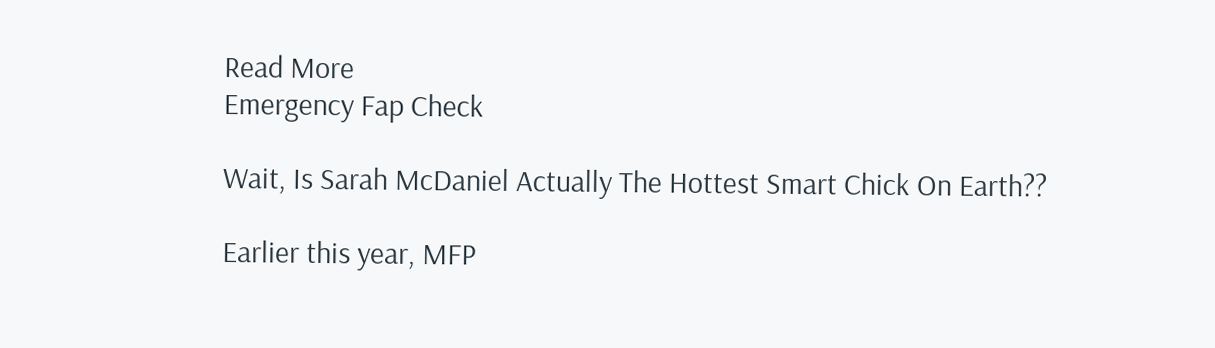Read More
Emergency Fap Check

Wait, Is Sarah McDaniel Actually The Hottest Smart Chick On Earth??

Earlier this year, MFP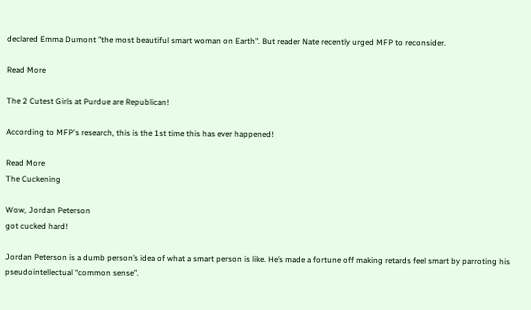declared Emma Dumont "the most beautiful smart woman on Earth". But reader Nate recently urged MFP to reconsider.

Read More

The 2 Cutest Girls at Purdue are Republican!

According to MFP's research, this is the 1st time this has ever happened!

Read More
The Cuckening

Wow, Jordan Peterson
got cucked hard!

Jordan Peterson is a dumb person’s idea of what a smart person is like. He’s made a fortune off making retards feel smart by parroting his pseudointellectual “common sense”.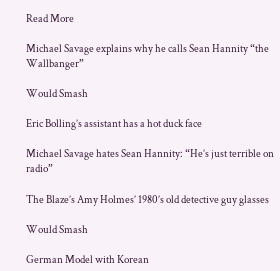Read More

Michael Savage explains why he calls Sean Hannity “the Wallbanger”

Would Smash

Eric Bolling’s assistant has a hot duck face

Michael Savage hates Sean Hannity: “He’s just terrible on radio”

The Blaze’s Amy Holmes’ 1980’s old detective guy glasses

Would Smash

German Model with Korean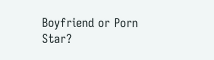Boyfriend or Porn Star?